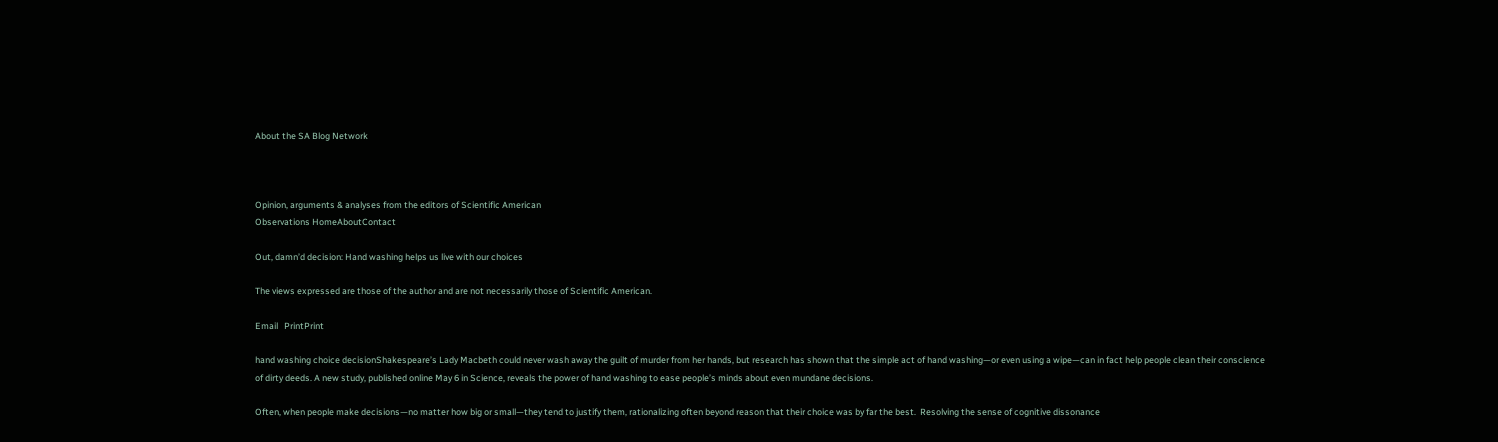About the SA Blog Network



Opinion, arguments & analyses from the editors of Scientific American
Observations HomeAboutContact

Out, damn’d decision: Hand washing helps us live with our choices

The views expressed are those of the author and are not necessarily those of Scientific American.

Email   PrintPrint

hand washing choice decisionShakespeare’s Lady Macbeth could never wash away the guilt of murder from her hands, but research has shown that the simple act of hand washing—or even using a wipe—can in fact help people clean their conscience of dirty deeds. A new study, published online May 6 in Science, reveals the power of hand washing to ease people’s minds about even mundane decisions.

Often, when people make decisions—no matter how big or small—they tend to justify them, rationalizing often beyond reason that their choice was by far the best.  Resolving the sense of cognitive dissonance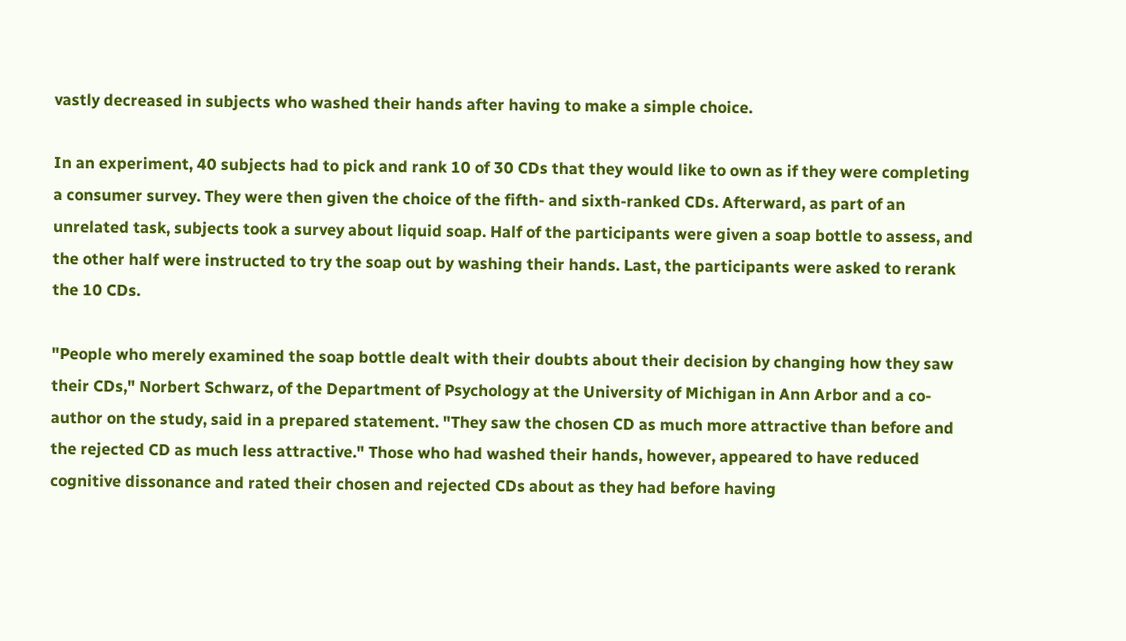vastly decreased in subjects who washed their hands after having to make a simple choice.

In an experiment, 40 subjects had to pick and rank 10 of 30 CDs that they would like to own as if they were completing a consumer survey. They were then given the choice of the fifth- and sixth-ranked CDs. Afterward, as part of an unrelated task, subjects took a survey about liquid soap. Half of the participants were given a soap bottle to assess, and the other half were instructed to try the soap out by washing their hands. Last, the participants were asked to rerank the 10 CDs.

"People who merely examined the soap bottle dealt with their doubts about their decision by changing how they saw their CDs," Norbert Schwarz, of the Department of Psychology at the University of Michigan in Ann Arbor and a co-author on the study, said in a prepared statement. "They saw the chosen CD as much more attractive than before and the rejected CD as much less attractive." Those who had washed their hands, however, appeared to have reduced cognitive dissonance and rated their chosen and rejected CDs about as they had before having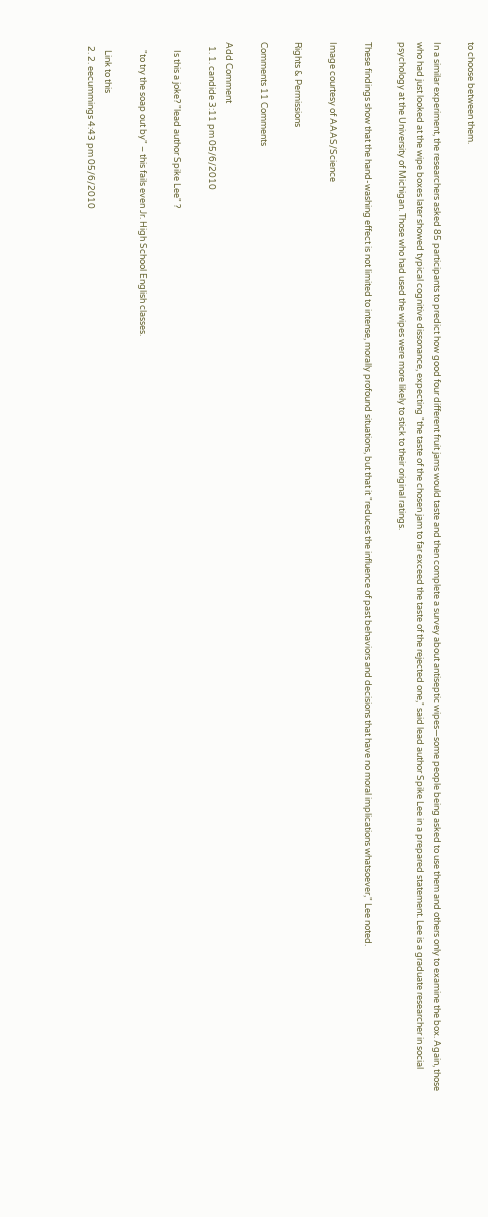to choose between them.

In a similar experiment, the researchers asked 85 participants to predict how good four different fruit jams would taste and then complete a survey about antiseptic wipes—some people being asked to use them and others only to examine the box. Again, those who had just looked at the wipe boxes later showed typical cognitive dissonance, expecting "the taste of the chosen jam to far exceed the taste of the rejected one," said lead author Spike Lee in a prepared statement. Lee is a graduate researcher in social psychology at the University of Michigan. Those who had used the wipes were more likely to stick to their original ratings.

These findings show that the hand-washing effect is not limited to intense, morally profound situations, but that it "reduces the influence of past behaviors and decisions that have no moral implications whatsoever," Lee noted.

Image courtesy of AAAS/Science

Rights & Permissions

Comments 11 Comments

Add Comment
  1. 1. candide 3:11 pm 05/6/2010

    Is this a joke? "lead author Spike Lee" ?

    "to try the soap out by" – this fails even Jr. High School English classes.

    Link to this
  2. 2. eecummings 4:43 pm 05/6/2010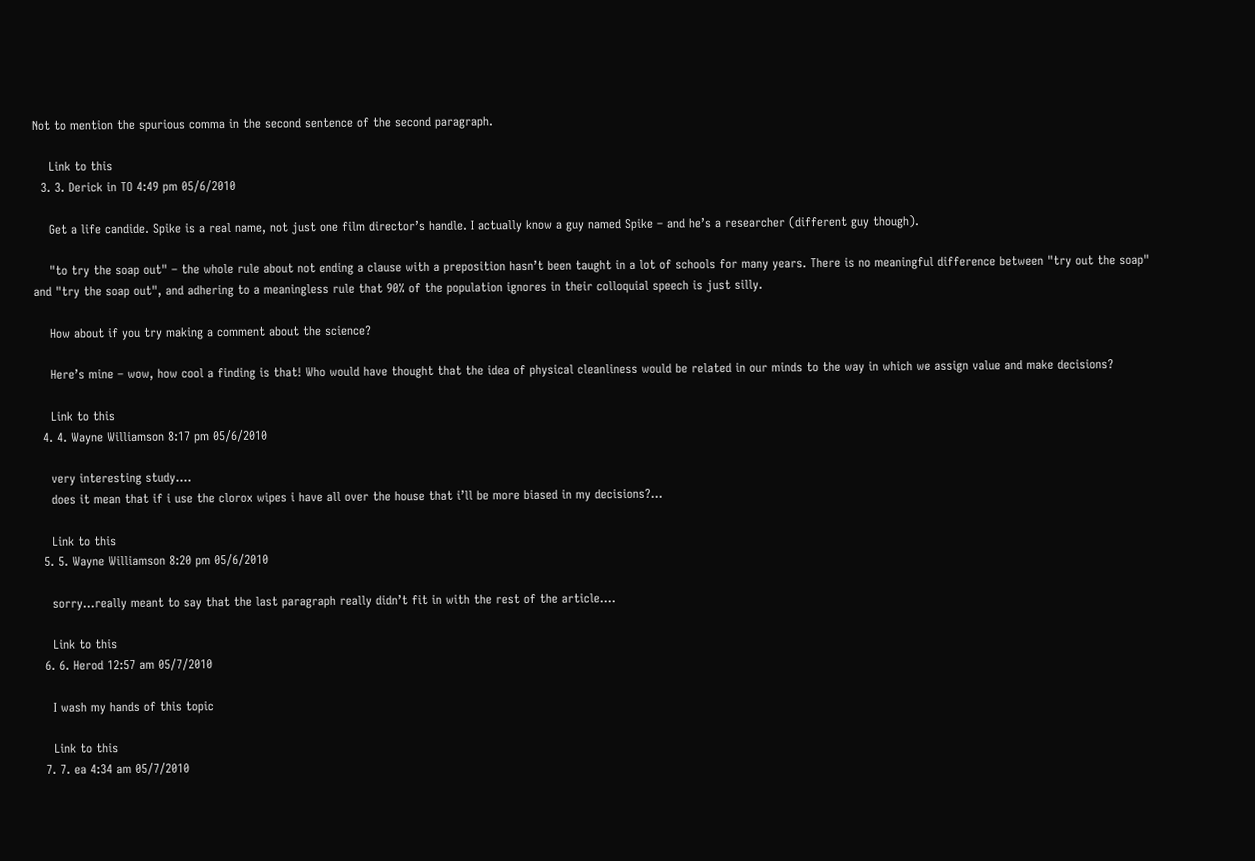Not to mention the spurious comma in the second sentence of the second paragraph.

    Link to this
  3. 3. Derick in TO 4:49 pm 05/6/2010

    Get a life candide. Spike is a real name, not just one film director’s handle. I actually know a guy named Spike – and he’s a researcher (different guy though).

    "to try the soap out" – the whole rule about not ending a clause with a preposition hasn’t been taught in a lot of schools for many years. There is no meaningful difference between "try out the soap" and "try the soap out", and adhering to a meaningless rule that 90% of the population ignores in their colloquial speech is just silly.

    How about if you try making a comment about the science?

    Here’s mine – wow, how cool a finding is that! Who would have thought that the idea of physical cleanliness would be related in our minds to the way in which we assign value and make decisions?

    Link to this
  4. 4. Wayne Williamson 8:17 pm 05/6/2010

    very interesting study….
    does it mean that if i use the clorox wipes i have all over the house that i’ll be more biased in my decisions?…

    Link to this
  5. 5. Wayne Williamson 8:20 pm 05/6/2010

    sorry…really meant to say that the last paragraph really didn’t fit in with the rest of the article….

    Link to this
  6. 6. Herod 12:57 am 05/7/2010

    I wash my hands of this topic

    Link to this
  7. 7. ea 4:34 am 05/7/2010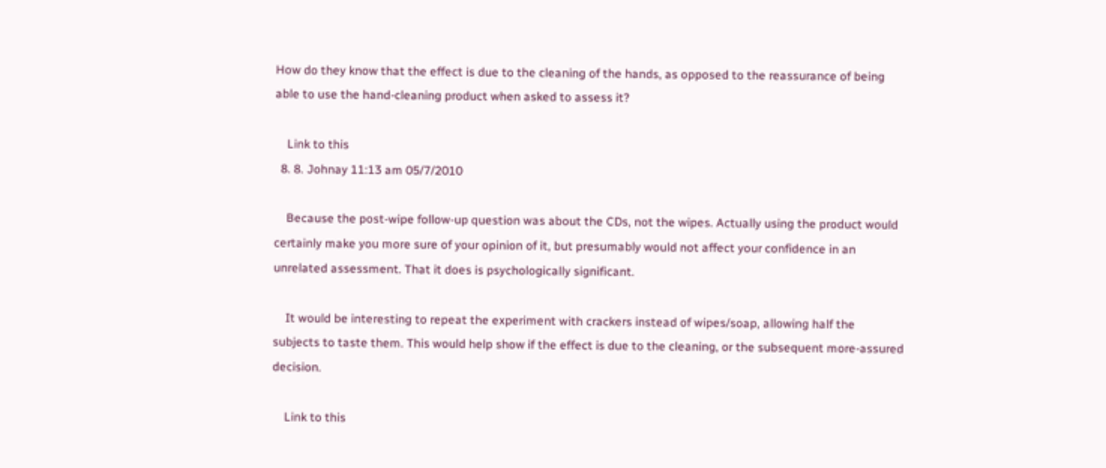How do they know that the effect is due to the cleaning of the hands, as opposed to the reassurance of being able to use the hand-cleaning product when asked to assess it?

    Link to this
  8. 8. Johnay 11:13 am 05/7/2010

    Because the post-wipe follow-up question was about the CDs, not the wipes. Actually using the product would certainly make you more sure of your opinion of it, but presumably would not affect your confidence in an unrelated assessment. That it does is psychologically significant.

    It would be interesting to repeat the experiment with crackers instead of wipes/soap, allowing half the subjects to taste them. This would help show if the effect is due to the cleaning, or the subsequent more-assured decision.

    Link to this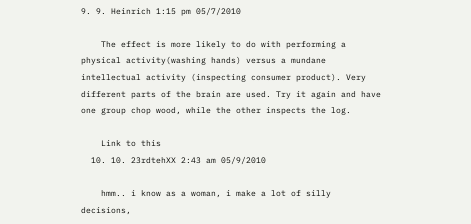9. 9. Heinrich 1:15 pm 05/7/2010

    The effect is more likely to do with performing a physical activity(washing hands) versus a mundane intellectual activity (inspecting consumer product). Very different parts of the brain are used. Try it again and have one group chop wood, while the other inspects the log.

    Link to this
  10. 10. 23rdtehXX 2:43 am 05/9/2010

    hmm.. i know as a woman, i make a lot of silly decisions,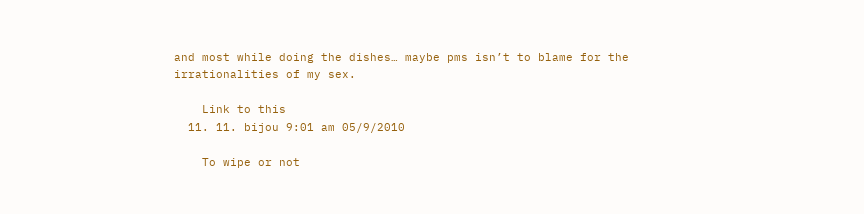and most while doing the dishes… maybe pms isn’t to blame for the irrationalities of my sex.

    Link to this
  11. 11. bijou 9:01 am 05/9/2010

    To wipe or not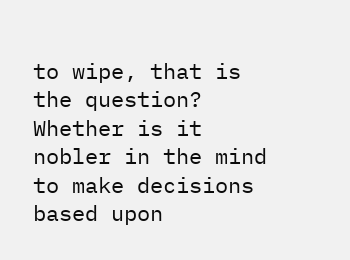to wipe, that is the question? Whether is it nobler in the mind to make decisions based upon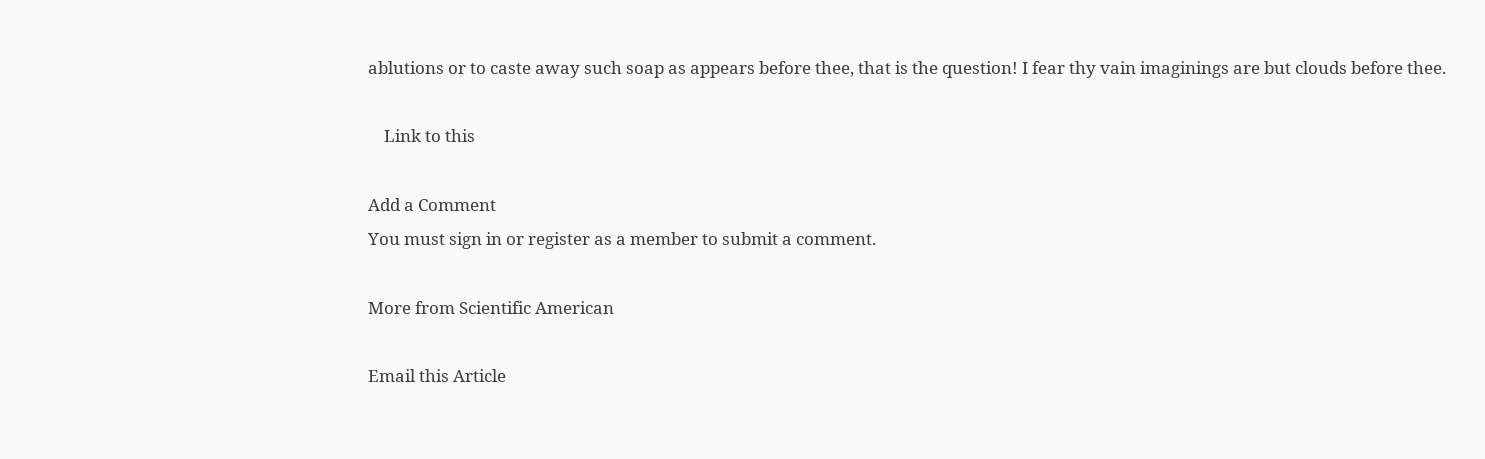ablutions or to caste away such soap as appears before thee, that is the question! I fear thy vain imaginings are but clouds before thee.

    Link to this

Add a Comment
You must sign in or register as a member to submit a comment.

More from Scientific American

Email this Article